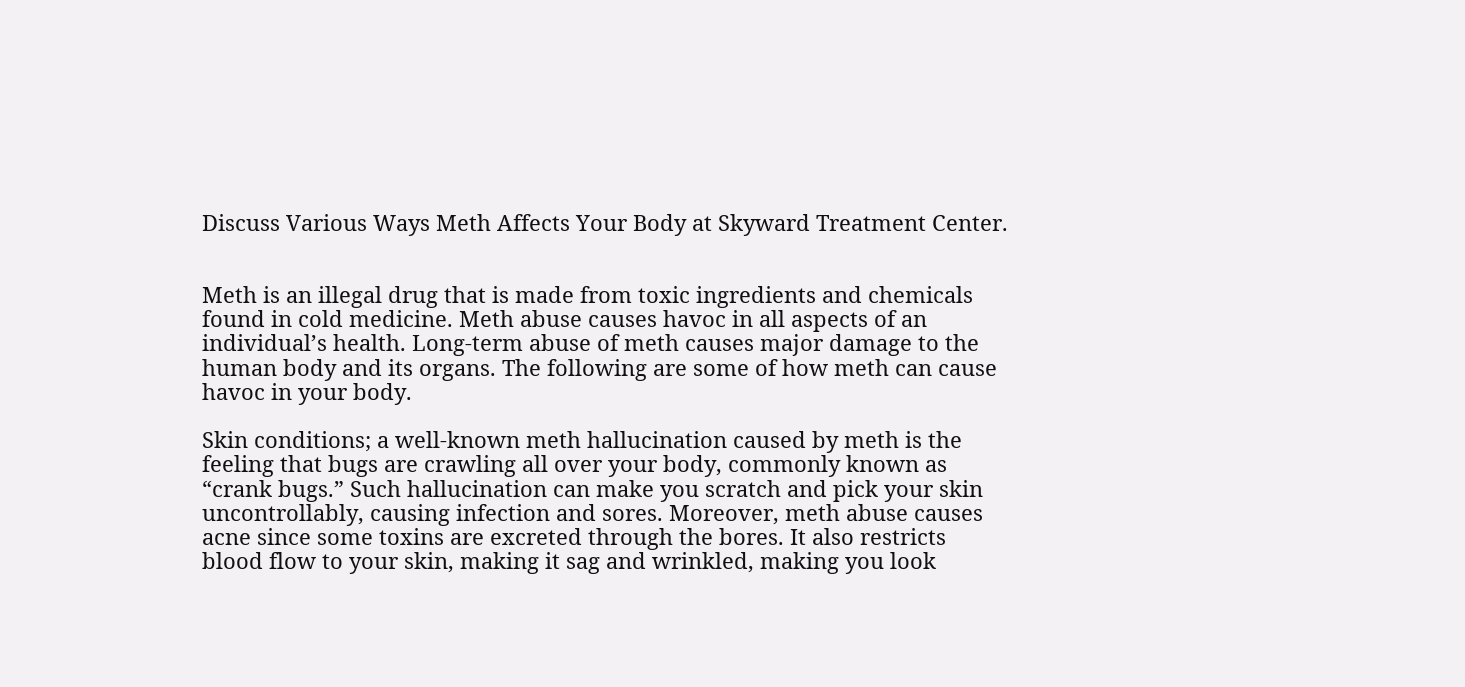Discuss Various Ways Meth Affects Your Body at Skyward Treatment Center.


Meth is an illegal drug that is made from toxic ingredients and chemicals found in cold medicine. Meth abuse causes havoc in all aspects of an individual’s health. Long-term abuse of meth causes major damage to the human body and its organs. The following are some of how meth can cause havoc in your body.

Skin conditions; a well-known meth hallucination caused by meth is the feeling that bugs are crawling all over your body, commonly known as “crank bugs.” Such hallucination can make you scratch and pick your skin uncontrollably, causing infection and sores. Moreover, meth abuse causes acne since some toxins are excreted through the bores. It also restricts blood flow to your skin, making it sag and wrinkled, making you look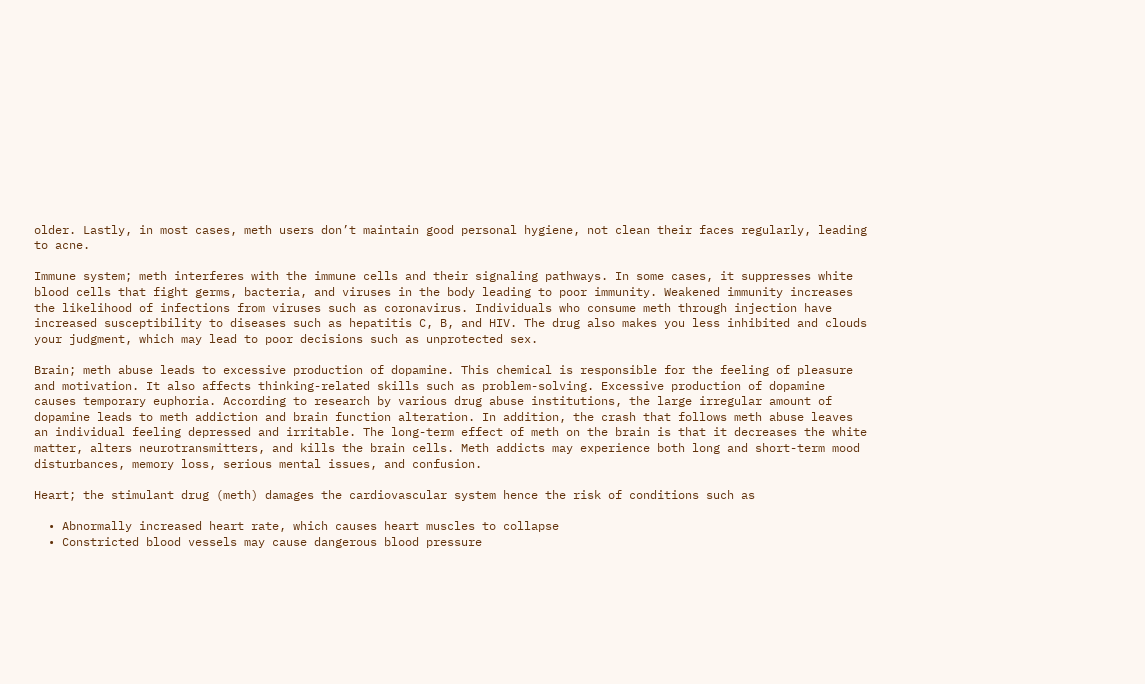older. Lastly, in most cases, meth users don’t maintain good personal hygiene, not clean their faces regularly, leading to acne.

Immune system; meth interferes with the immune cells and their signaling pathways. In some cases, it suppresses white blood cells that fight germs, bacteria, and viruses in the body leading to poor immunity. Weakened immunity increases the likelihood of infections from viruses such as coronavirus. Individuals who consume meth through injection have increased susceptibility to diseases such as hepatitis C, B, and HIV. The drug also makes you less inhibited and clouds your judgment, which may lead to poor decisions such as unprotected sex.

Brain; meth abuse leads to excessive production of dopamine. This chemical is responsible for the feeling of pleasure and motivation. It also affects thinking-related skills such as problem-solving. Excessive production of dopamine causes temporary euphoria. According to research by various drug abuse institutions, the large irregular amount of dopamine leads to meth addiction and brain function alteration. In addition, the crash that follows meth abuse leaves an individual feeling depressed and irritable. The long-term effect of meth on the brain is that it decreases the white matter, alters neurotransmitters, and kills the brain cells. Meth addicts may experience both long and short-term mood disturbances, memory loss, serious mental issues, and confusion.

Heart; the stimulant drug (meth) damages the cardiovascular system hence the risk of conditions such as

  • Abnormally increased heart rate, which causes heart muscles to collapse
  • Constricted blood vessels may cause dangerous blood pressure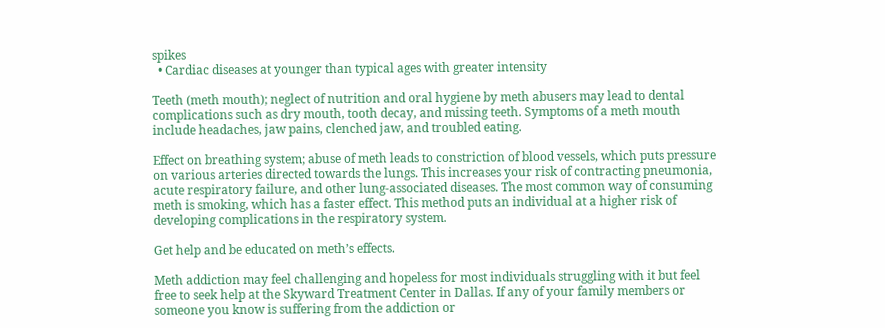spikes
  • Cardiac diseases at younger than typical ages with greater intensity

Teeth (meth mouth); neglect of nutrition and oral hygiene by meth abusers may lead to dental complications such as dry mouth, tooth decay, and missing teeth. Symptoms of a meth mouth include headaches, jaw pains, clenched jaw, and troubled eating.

Effect on breathing system; abuse of meth leads to constriction of blood vessels, which puts pressure on various arteries directed towards the lungs. This increases your risk of contracting pneumonia, acute respiratory failure, and other lung-associated diseases. The most common way of consuming meth is smoking, which has a faster effect. This method puts an individual at a higher risk of developing complications in the respiratory system.

Get help and be educated on meth’s effects.

Meth addiction may feel challenging and hopeless for most individuals struggling with it but feel free to seek help at the Skyward Treatment Center in Dallas. If any of your family members or someone you know is suffering from the addiction or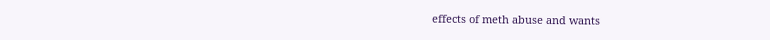effects of meth abuse and wants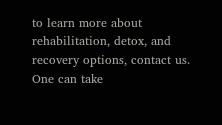to learn more about rehabilitation, detox, and recovery options, contact us. One can take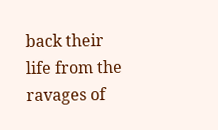back their life from the ravages of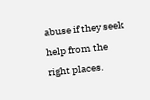abuse if they seek help from the right places.